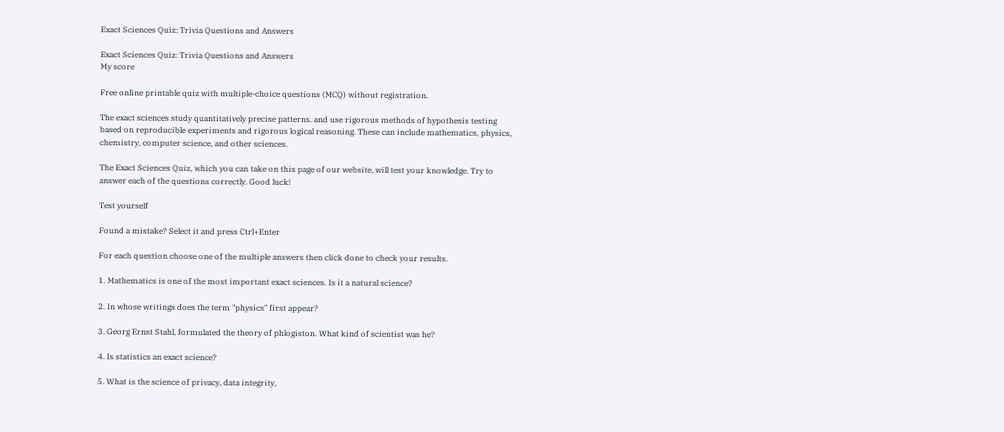Exact Sciences Quiz: Trivia Questions and Answers

Exact Sciences Quiz: Trivia Questions and Answers
My score

Free online printable quiz with multiple-choice questions (MCQ) without registration.

The exact sciences study quantitatively precise patterns. and use rigorous methods of hypothesis testing based on reproducible experiments and rigorous logical reasoning. These can include mathematics, physics, chemistry, computer science, and other sciences.

The Exact Sciences Quiz, which you can take on this page of our website, will test your knowledge. Try to answer each of the questions correctly. Good luck!

Test yourself

Found a mistake? Select it and press Ctrl+Enter

For each question choose one of the multiple answers then click done to check your results.

1. Mathematics is one of the most important exact sciences. Is it a natural science?

2. In whose writings does the term "physics" first appear?

3. Georg Ernst Stahl, formulated the theory of phlogiston. What kind of scientist was he?

4. Is statistics an exact science?

5. What is the science of privacy, data integrity,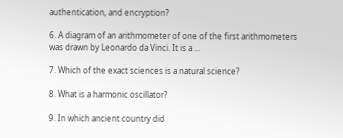authentication, and encryption?

6. A diagram of an arithmometer of one of the first arithmometers was drawn by Leonardo da Vinci. It is a ...

7. Which of the exact sciences is a natural science?

8. What is a harmonic oscillator?

9. In which ancient country did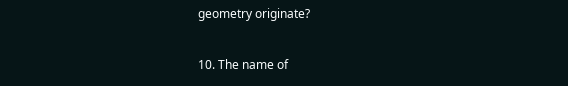geometry originate?

10. The name of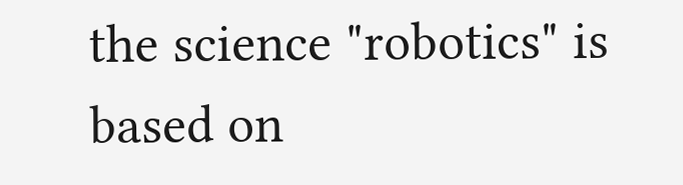the science "robotics" is based on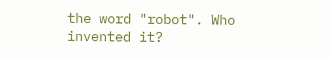the word "robot". Who invented it?